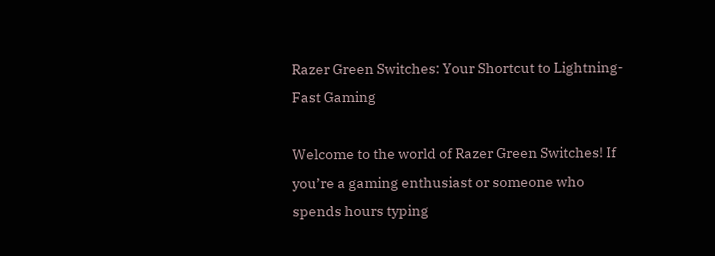Razer Green Switches: Your Shortcut to Lightning-Fast Gaming

Welcome to the world of Razer Green Switches! If you’re a gaming enthusiast or someone who spends hours typing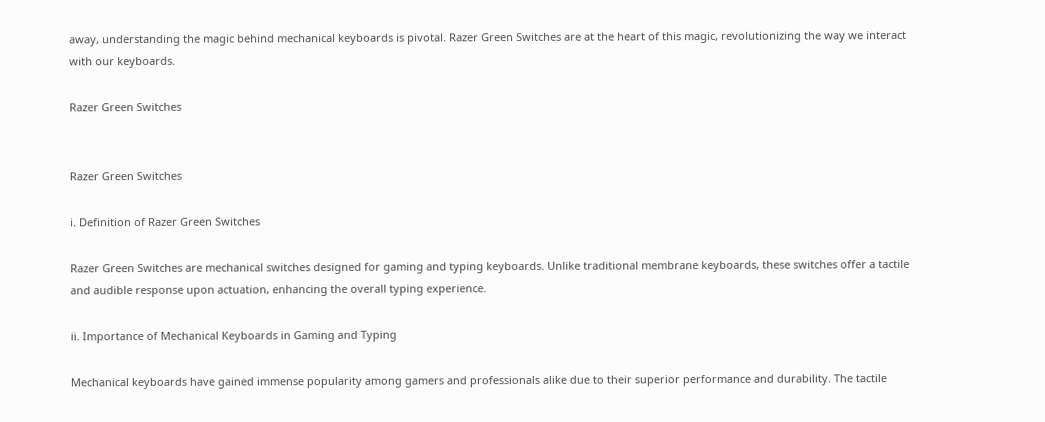away, understanding the magic behind mechanical keyboards is pivotal. Razer Green Switches are at the heart of this magic, revolutionizing the way we interact with our keyboards.

Razer Green Switches


Razer Green Switches

i. Definition of Razer Green Switches

Razer Green Switches are mechanical switches designed for gaming and typing keyboards. Unlike traditional membrane keyboards, these switches offer a tactile and audible response upon actuation, enhancing the overall typing experience.

ii. Importance of Mechanical Keyboards in Gaming and Typing

Mechanical keyboards have gained immense popularity among gamers and professionals alike due to their superior performance and durability. The tactile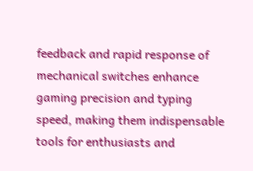feedback and rapid response of mechanical switches enhance gaming precision and typing speed, making them indispensable tools for enthusiasts and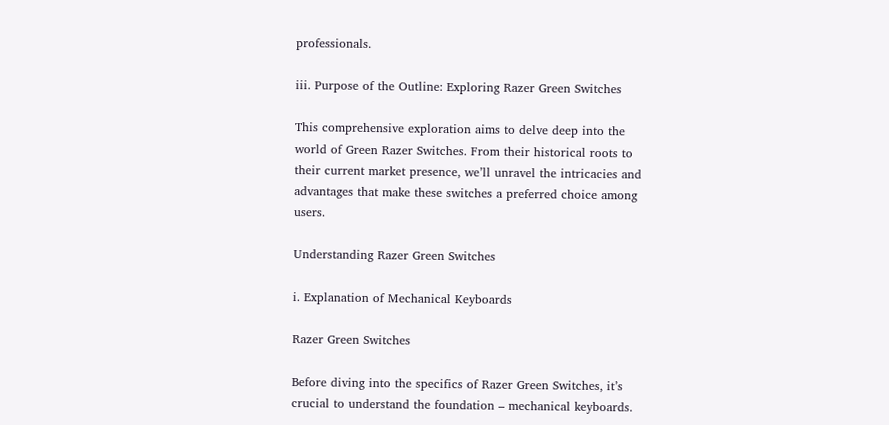professionals.

iii. Purpose of the Outline: Exploring Razer Green Switches

This comprehensive exploration aims to delve deep into the world of Green Razer Switches. From their historical roots to their current market presence, we’ll unravel the intricacies and advantages that make these switches a preferred choice among users.

Understanding Razer Green Switches

i. Explanation of Mechanical Keyboards

Razer Green Switches

Before diving into the specifics of Razer Green Switches, it’s crucial to understand the foundation – mechanical keyboards.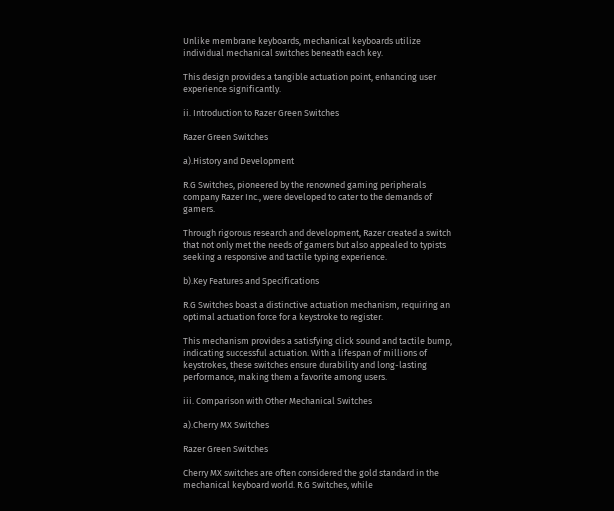Unlike membrane keyboards, mechanical keyboards utilize individual mechanical switches beneath each key.

This design provides a tangible actuation point, enhancing user experience significantly.

ii. Introduction to Razer Green Switches

Razer Green Switches

a).History and Development

R.G Switches, pioneered by the renowned gaming peripherals company Razer Inc., were developed to cater to the demands of gamers.

Through rigorous research and development, Razer created a switch that not only met the needs of gamers but also appealed to typists seeking a responsive and tactile typing experience.

b).Key Features and Specifications

R.G Switches boast a distinctive actuation mechanism, requiring an optimal actuation force for a keystroke to register.

This mechanism provides a satisfying click sound and tactile bump, indicating successful actuation. With a lifespan of millions of keystrokes, these switches ensure durability and long-lasting performance, making them a favorite among users.

iii. Comparison with Other Mechanical Switches

a).Cherry MX Switches

Razer Green Switches

Cherry MX switches are often considered the gold standard in the mechanical keyboard world. R.G Switches, while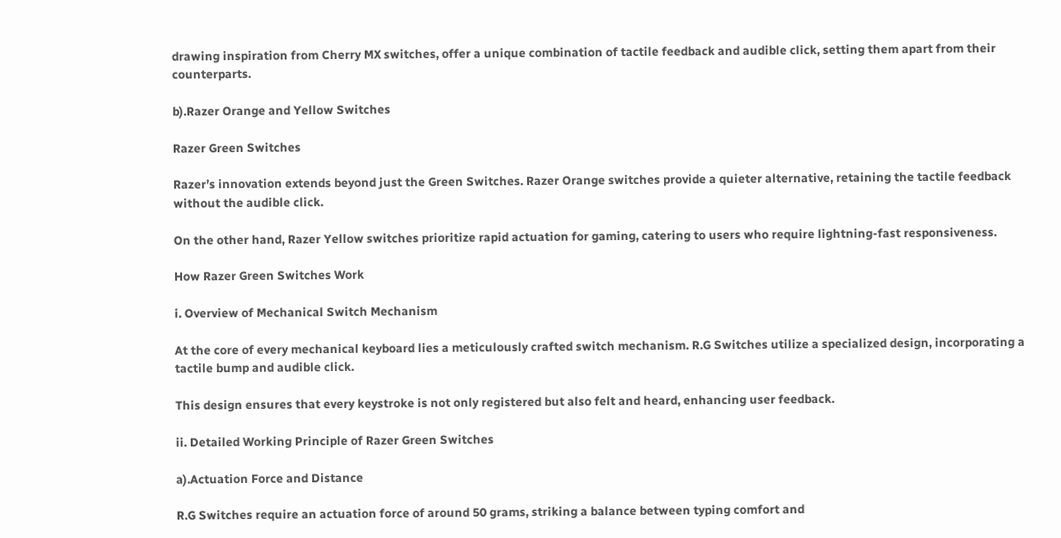drawing inspiration from Cherry MX switches, offer a unique combination of tactile feedback and audible click, setting them apart from their counterparts.

b).Razer Orange and Yellow Switches

Razer Green Switches

Razer’s innovation extends beyond just the Green Switches. Razer Orange switches provide a quieter alternative, retaining the tactile feedback without the audible click.

On the other hand, Razer Yellow switches prioritize rapid actuation for gaming, catering to users who require lightning-fast responsiveness.

How Razer Green Switches Work

i. Overview of Mechanical Switch Mechanism

At the core of every mechanical keyboard lies a meticulously crafted switch mechanism. R.G Switches utilize a specialized design, incorporating a tactile bump and audible click.

This design ensures that every keystroke is not only registered but also felt and heard, enhancing user feedback.

ii. Detailed Working Principle of Razer Green Switches

a).Actuation Force and Distance

R.G Switches require an actuation force of around 50 grams, striking a balance between typing comfort and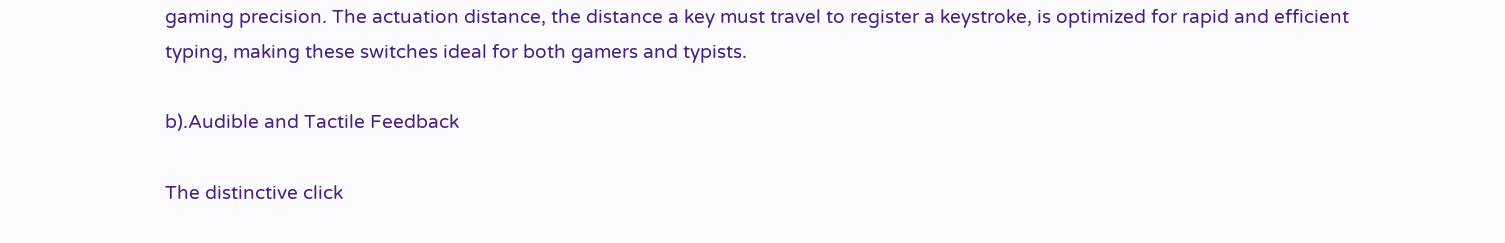gaming precision. The actuation distance, the distance a key must travel to register a keystroke, is optimized for rapid and efficient typing, making these switches ideal for both gamers and typists.

b).Audible and Tactile Feedback

The distinctive click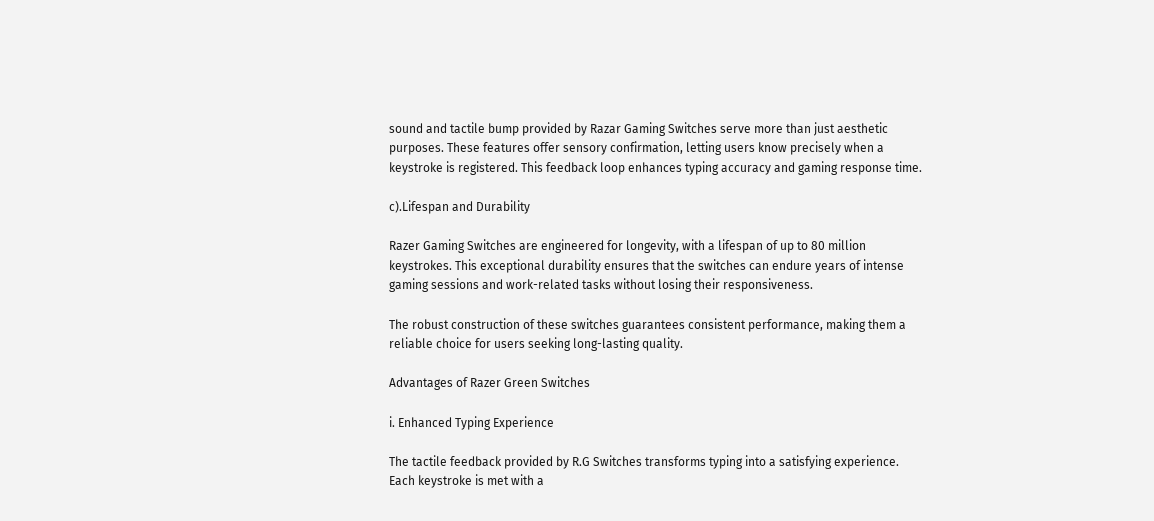sound and tactile bump provided by Razar Gaming Switches serve more than just aesthetic purposes. These features offer sensory confirmation, letting users know precisely when a keystroke is registered. This feedback loop enhances typing accuracy and gaming response time.

c).Lifespan and Durability

Razer Gaming Switches are engineered for longevity, with a lifespan of up to 80 million keystrokes. This exceptional durability ensures that the switches can endure years of intense gaming sessions and work-related tasks without losing their responsiveness.

The robust construction of these switches guarantees consistent performance, making them a reliable choice for users seeking long-lasting quality.

Advantages of Razer Green Switches

i. Enhanced Typing Experience

The tactile feedback provided by R.G Switches transforms typing into a satisfying experience. Each keystroke is met with a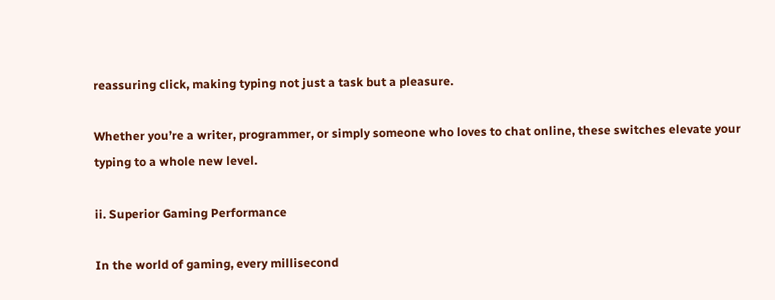reassuring click, making typing not just a task but a pleasure.

Whether you’re a writer, programmer, or simply someone who loves to chat online, these switches elevate your typing to a whole new level.

ii. Superior Gaming Performance

In the world of gaming, every millisecond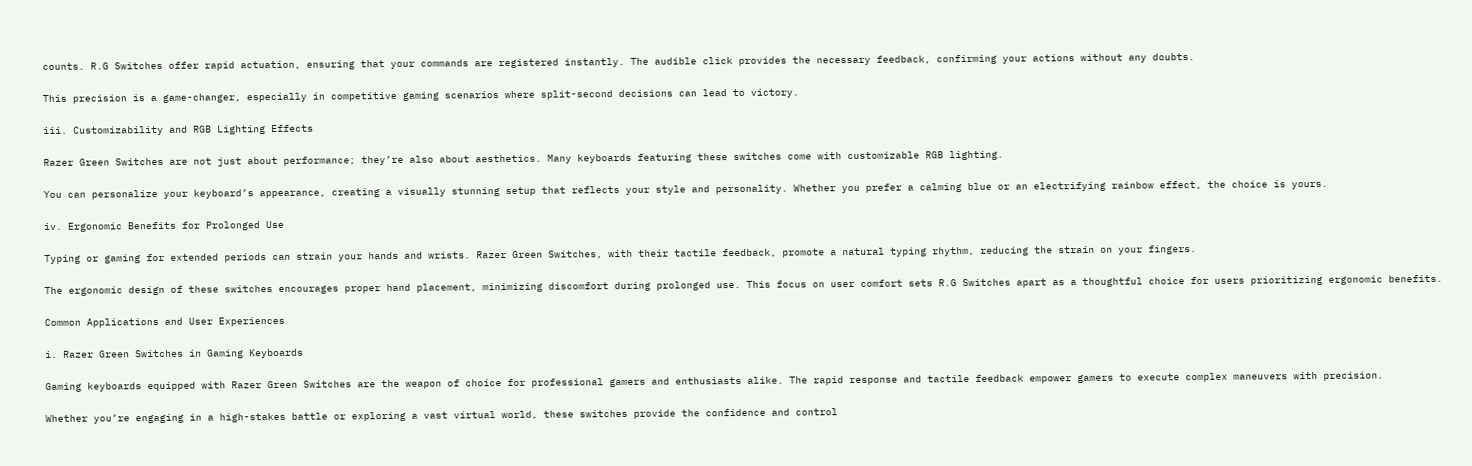counts. R.G Switches offer rapid actuation, ensuring that your commands are registered instantly. The audible click provides the necessary feedback, confirming your actions without any doubts.

This precision is a game-changer, especially in competitive gaming scenarios where split-second decisions can lead to victory.

iii. Customizability and RGB Lighting Effects

Razer Green Switches are not just about performance; they’re also about aesthetics. Many keyboards featuring these switches come with customizable RGB lighting.

You can personalize your keyboard’s appearance, creating a visually stunning setup that reflects your style and personality. Whether you prefer a calming blue or an electrifying rainbow effect, the choice is yours.

iv. Ergonomic Benefits for Prolonged Use

Typing or gaming for extended periods can strain your hands and wrists. Razer Green Switches, with their tactile feedback, promote a natural typing rhythm, reducing the strain on your fingers.

The ergonomic design of these switches encourages proper hand placement, minimizing discomfort during prolonged use. This focus on user comfort sets R.G Switches apart as a thoughtful choice for users prioritizing ergonomic benefits.

Common Applications and User Experiences

i. Razer Green Switches in Gaming Keyboards

Gaming keyboards equipped with Razer Green Switches are the weapon of choice for professional gamers and enthusiasts alike. The rapid response and tactile feedback empower gamers to execute complex maneuvers with precision.

Whether you’re engaging in a high-stakes battle or exploring a vast virtual world, these switches provide the confidence and control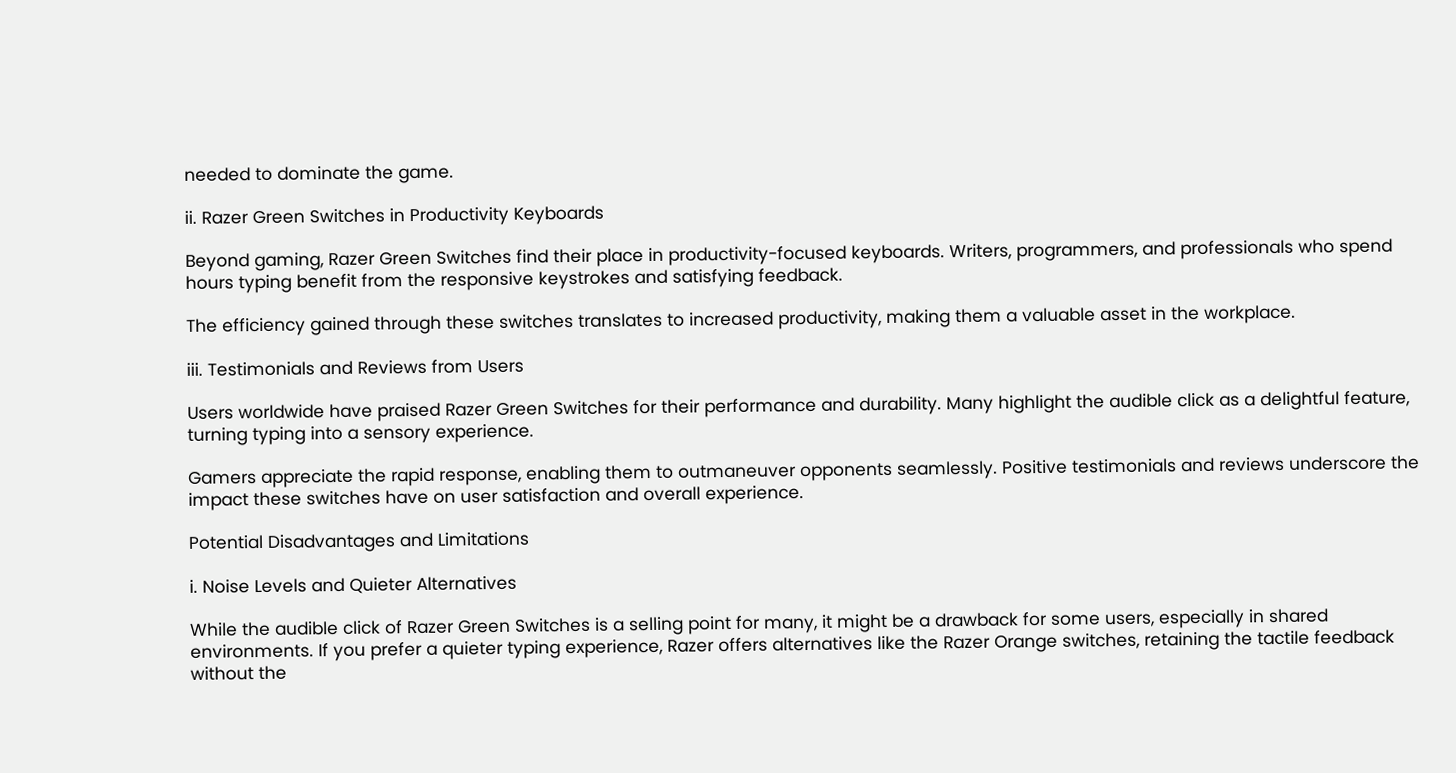needed to dominate the game.

ii. Razer Green Switches in Productivity Keyboards

Beyond gaming, Razer Green Switches find their place in productivity-focused keyboards. Writers, programmers, and professionals who spend hours typing benefit from the responsive keystrokes and satisfying feedback.

The efficiency gained through these switches translates to increased productivity, making them a valuable asset in the workplace.

iii. Testimonials and Reviews from Users

Users worldwide have praised Razer Green Switches for their performance and durability. Many highlight the audible click as a delightful feature, turning typing into a sensory experience.

Gamers appreciate the rapid response, enabling them to outmaneuver opponents seamlessly. Positive testimonials and reviews underscore the impact these switches have on user satisfaction and overall experience.

Potential Disadvantages and Limitations

i. Noise Levels and Quieter Alternatives

While the audible click of Razer Green Switches is a selling point for many, it might be a drawback for some users, especially in shared environments. If you prefer a quieter typing experience, Razer offers alternatives like the Razer Orange switches, retaining the tactile feedback without the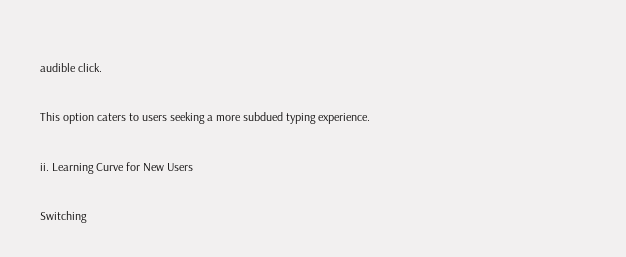audible click.

This option caters to users seeking a more subdued typing experience.

ii. Learning Curve for New Users

Switching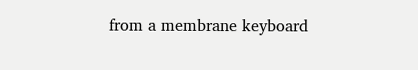from a membrane keyboard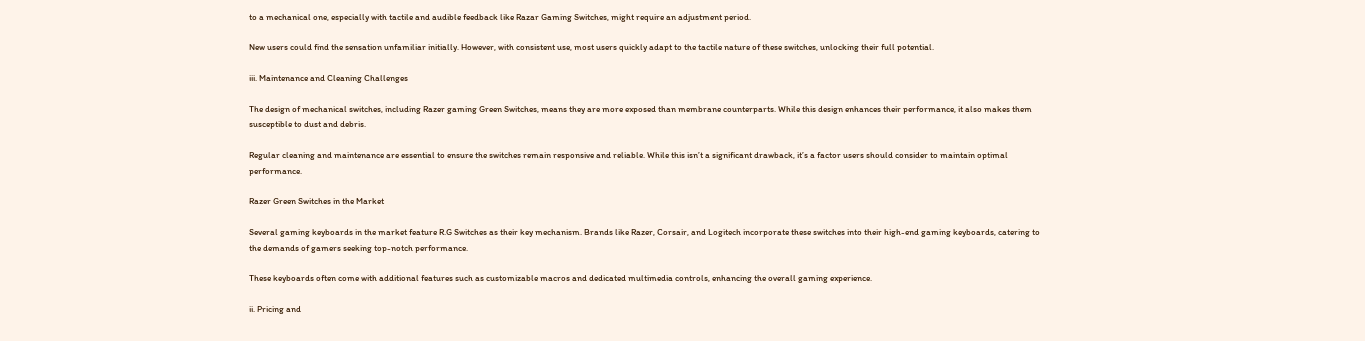to a mechanical one, especially with tactile and audible feedback like Razar Gaming Switches, might require an adjustment period.

New users could find the sensation unfamiliar initially. However, with consistent use, most users quickly adapt to the tactile nature of these switches, unlocking their full potential.

iii. Maintenance and Cleaning Challenges

The design of mechanical switches, including Razer gaming Green Switches, means they are more exposed than membrane counterparts. While this design enhances their performance, it also makes them susceptible to dust and debris.

Regular cleaning and maintenance are essential to ensure the switches remain responsive and reliable. While this isn’t a significant drawback, it’s a factor users should consider to maintain optimal performance.

Razer Green Switches in the Market

Several gaming keyboards in the market feature R.G Switches as their key mechanism. Brands like Razer, Corsair, and Logitech incorporate these switches into their high-end gaming keyboards, catering to the demands of gamers seeking top-notch performance.

These keyboards often come with additional features such as customizable macros and dedicated multimedia controls, enhancing the overall gaming experience.

ii. Pricing and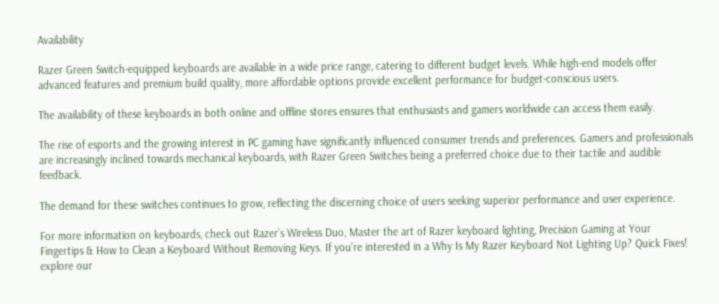Availability

Razer Green Switch-equipped keyboards are available in a wide price range, catering to different budget levels. While high-end models offer advanced features and premium build quality, more affordable options provide excellent performance for budget-conscious users.

The availability of these keyboards in both online and offline stores ensures that enthusiasts and gamers worldwide can access them easily.

The rise of esports and the growing interest in PC gaming have significantly influenced consumer trends and preferences. Gamers and professionals are increasingly inclined towards mechanical keyboards, with Razer Green Switches being a preferred choice due to their tactile and audible feedback.

The demand for these switches continues to grow, reflecting the discerning choice of users seeking superior performance and user experience.

For more information on keyboards, check out Razer’s Wireless Duo, Master the art of Razer keyboard lighting, Precision Gaming at Your Fingertips & How to Clean a Keyboard Without Removing Keys. If you’re interested in a Why Is My Razer Keyboard Not Lighting Up? Quick Fixes! explore our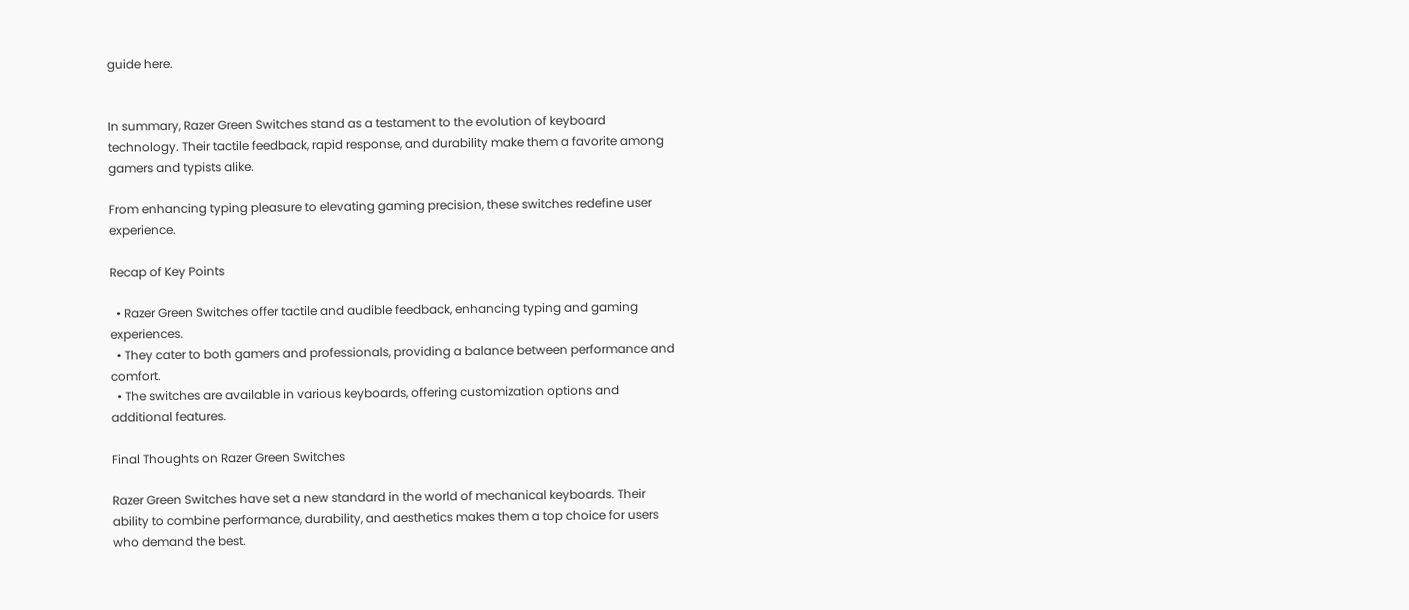guide here.


In summary, Razer Green Switches stand as a testament to the evolution of keyboard technology. Their tactile feedback, rapid response, and durability make them a favorite among gamers and typists alike.

From enhancing typing pleasure to elevating gaming precision, these switches redefine user experience.

Recap of Key Points

  • Razer Green Switches offer tactile and audible feedback, enhancing typing and gaming experiences.
  • They cater to both gamers and professionals, providing a balance between performance and comfort.
  • The switches are available in various keyboards, offering customization options and additional features.

Final Thoughts on Razer Green Switches

Razer Green Switches have set a new standard in the world of mechanical keyboards. Their ability to combine performance, durability, and aesthetics makes them a top choice for users who demand the best.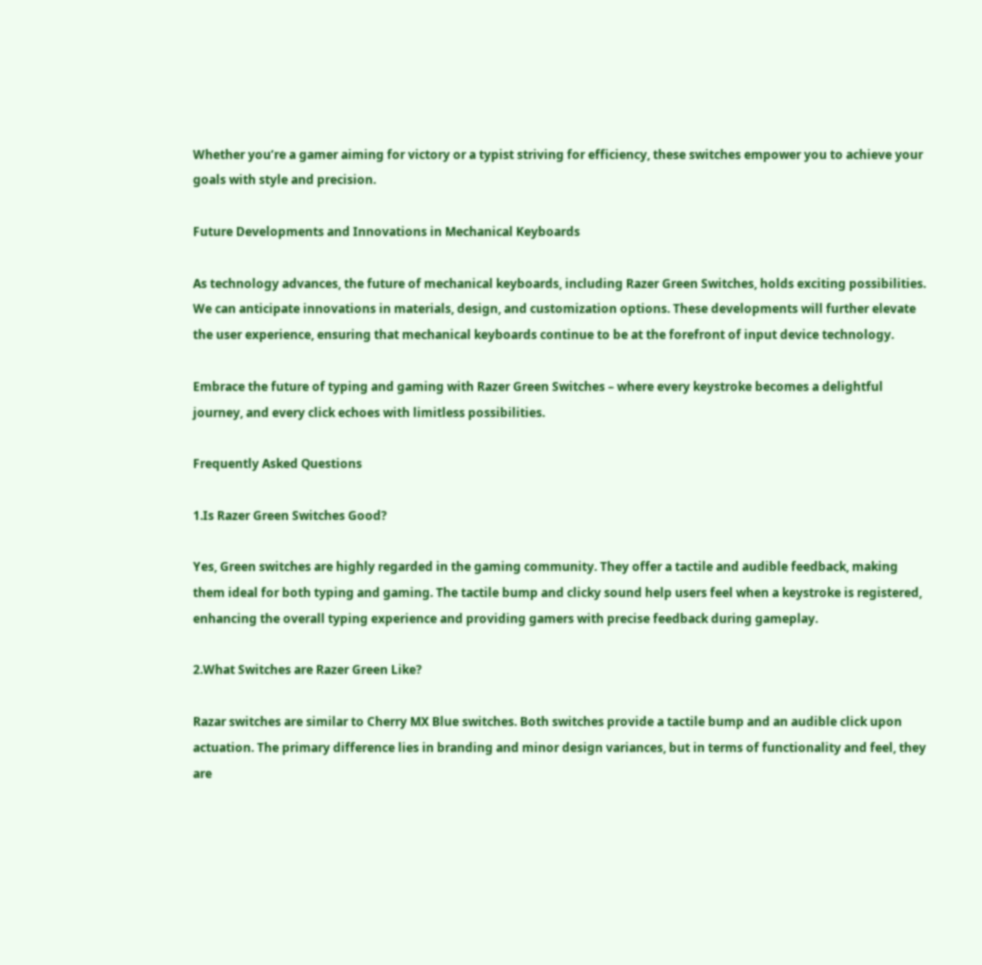Whether you’re a gamer aiming for victory or a typist striving for efficiency, these switches empower you to achieve your goals with style and precision.

Future Developments and Innovations in Mechanical Keyboards

As technology advances, the future of mechanical keyboards, including Razer Green Switches, holds exciting possibilities. We can anticipate innovations in materials, design, and customization options. These developments will further elevate the user experience, ensuring that mechanical keyboards continue to be at the forefront of input device technology.

Embrace the future of typing and gaming with Razer Green Switches – where every keystroke becomes a delightful journey, and every click echoes with limitless possibilities.

Frequently Asked Questions

1.Is Razer Green Switches Good?

Yes, Green switches are highly regarded in the gaming community. They offer a tactile and audible feedback, making them ideal for both typing and gaming. The tactile bump and clicky sound help users feel when a keystroke is registered, enhancing the overall typing experience and providing gamers with precise feedback during gameplay.

2.What Switches are Razer Green Like?

Razar switches are similar to Cherry MX Blue switches. Both switches provide a tactile bump and an audible click upon actuation. The primary difference lies in branding and minor design variances, but in terms of functionality and feel, they are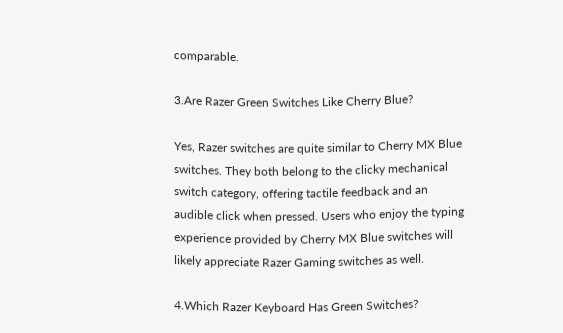comparable.

3.Are Razer Green Switches Like Cherry Blue?

Yes, Razer switches are quite similar to Cherry MX Blue switches. They both belong to the clicky mechanical switch category, offering tactile feedback and an audible click when pressed. Users who enjoy the typing experience provided by Cherry MX Blue switches will likely appreciate Razer Gaming switches as well.

4.Which Razer Keyboard Has Green Switches?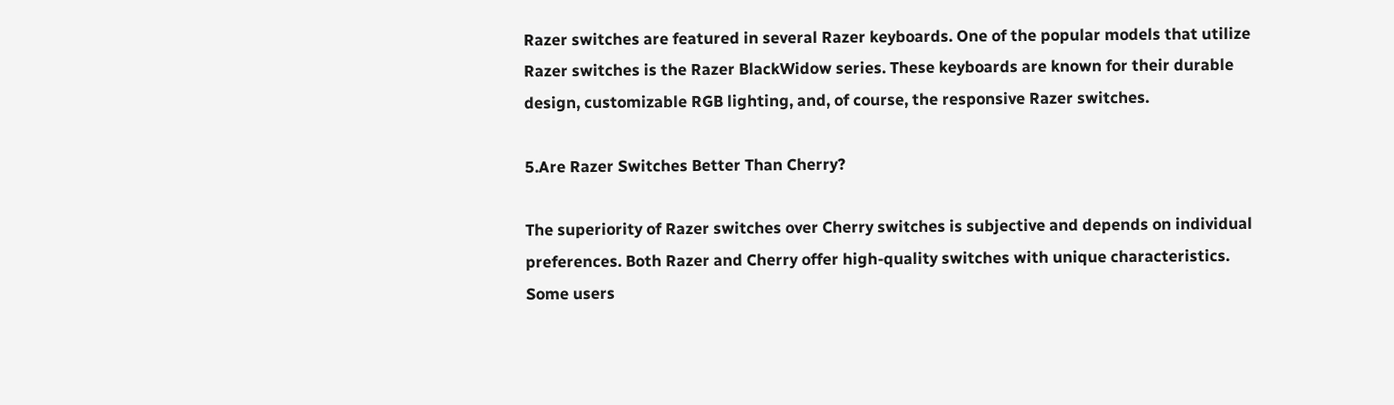Razer switches are featured in several Razer keyboards. One of the popular models that utilize Razer switches is the Razer BlackWidow series. These keyboards are known for their durable design, customizable RGB lighting, and, of course, the responsive Razer switches.

5.Are Razer Switches Better Than Cherry?

The superiority of Razer switches over Cherry switches is subjective and depends on individual preferences. Both Razer and Cherry offer high-quality switches with unique characteristics. Some users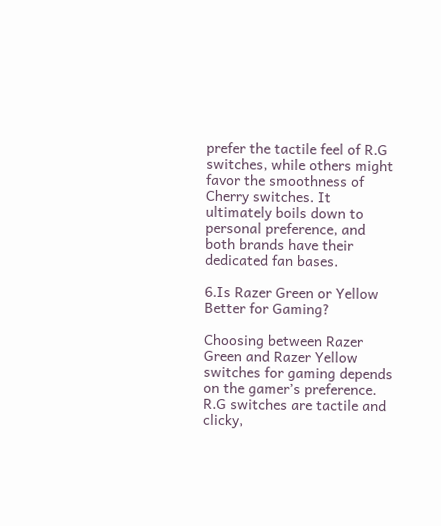prefer the tactile feel of R.G switches, while others might favor the smoothness of Cherry switches. It ultimately boils down to personal preference, and both brands have their dedicated fan bases.

6.Is Razer Green or Yellow Better for Gaming?

Choosing between Razer Green and Razer Yellow switches for gaming depends on the gamer’s preference. R.G switches are tactile and clicky,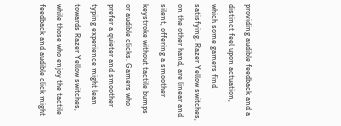providing audible feedback and a distinct feel upon actuation, which some gamers find satisfying. Razer Yellow switches, on the other hand, are linear and silent, offering a smoother keystroke without tactile bumps or audible clicks. Gamers who prefer a quieter and smoother typing experience might lean towards Razer Yellow switches, while those who enjoy the tactile feedback and audible click might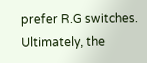prefer R.G switches. Ultimately, the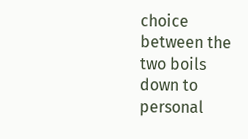choice between the two boils down to personal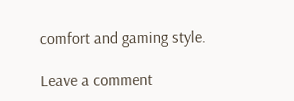comfort and gaming style.

Leave a comment